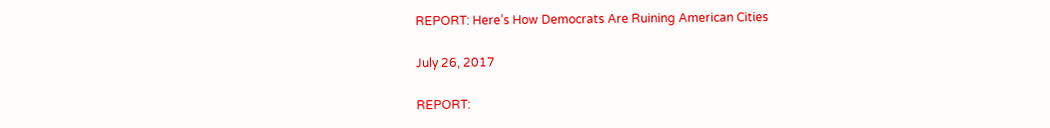REPORT: Here’s How Democrats Are Ruining American Cities

July 26, 2017

REPORT: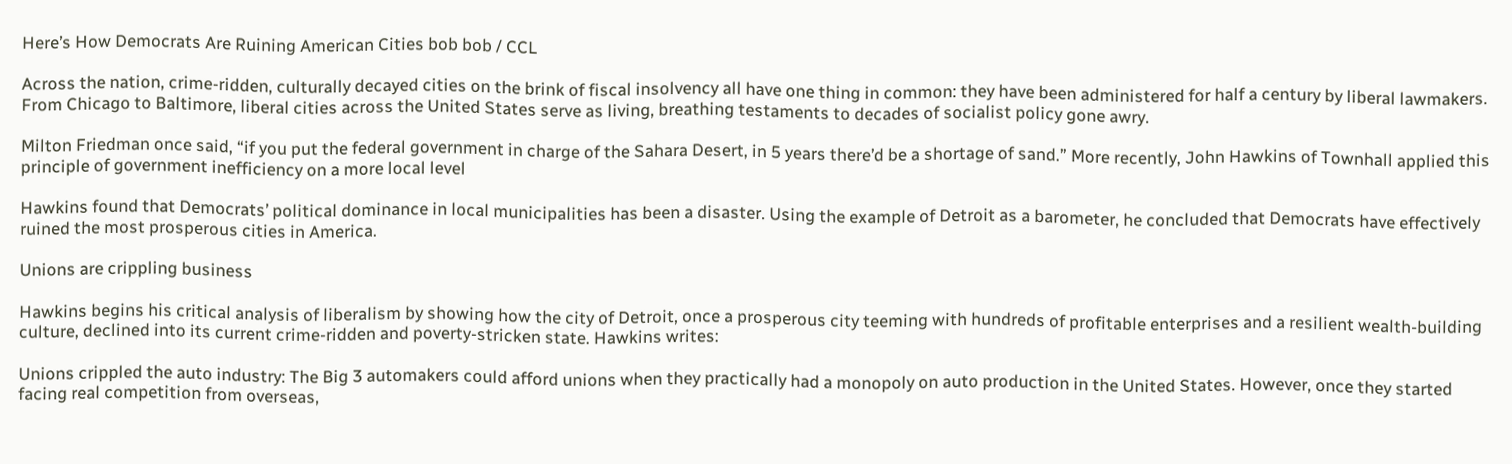Here’s How Democrats Are Ruining American Cities bob bob / CCL

Across the nation, crime-ridden, culturally decayed cities on the brink of fiscal insolvency all have one thing in common: they have been administered for half a century by liberal lawmakers. From Chicago to Baltimore, liberal cities across the United States serve as living, breathing testaments to decades of socialist policy gone awry.

Milton Friedman once said, “if you put the federal government in charge of the Sahara Desert, in 5 years there’d be a shortage of sand.” More recently, John Hawkins of Townhall applied this principle of government inefficiency on a more local level

Hawkins found that Democrats’ political dominance in local municipalities has been a disaster. Using the example of Detroit as a barometer, he concluded that Democrats have effectively ruined the most prosperous cities in America.

Unions are crippling business

Hawkins begins his critical analysis of liberalism by showing how the city of Detroit, once a prosperous city teeming with hundreds of profitable enterprises and a resilient wealth-building culture, declined into its current crime-ridden and poverty-stricken state. Hawkins writes:

Unions crippled the auto industry: The Big 3 automakers could afford unions when they practically had a monopoly on auto production in the United States. However, once they started facing real competition from overseas,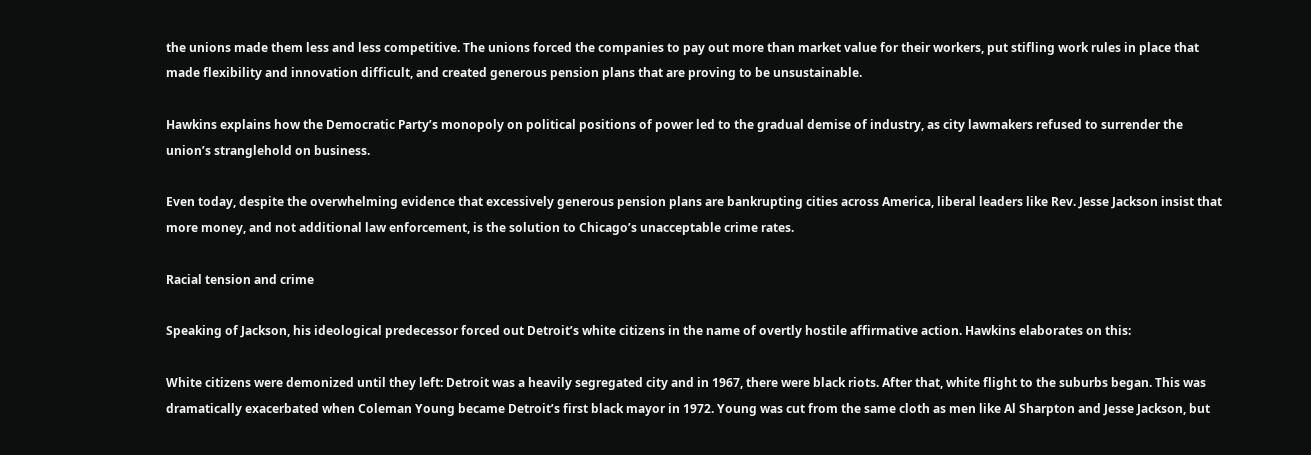the unions made them less and less competitive. The unions forced the companies to pay out more than market value for their workers, put stifling work rules in place that made flexibility and innovation difficult, and created generous pension plans that are proving to be unsustainable.

Hawkins explains how the Democratic Party’s monopoly on political positions of power led to the gradual demise of industry, as city lawmakers refused to surrender the union’s stranglehold on business.

Even today, despite the overwhelming evidence that excessively generous pension plans are bankrupting cities across America, liberal leaders like Rev. Jesse Jackson insist that more money, and not additional law enforcement, is the solution to Chicago’s unacceptable crime rates.

Racial tension and crime

Speaking of Jackson, his ideological predecessor forced out Detroit’s white citizens in the name of overtly hostile affirmative action. Hawkins elaborates on this:

White citizens were demonized until they left: Detroit was a heavily segregated city and in 1967, there were black riots. After that, white flight to the suburbs began. This was dramatically exacerbated when Coleman Young became Detroit’s first black mayor in 1972. Young was cut from the same cloth as men like Al Sharpton and Jesse Jackson, but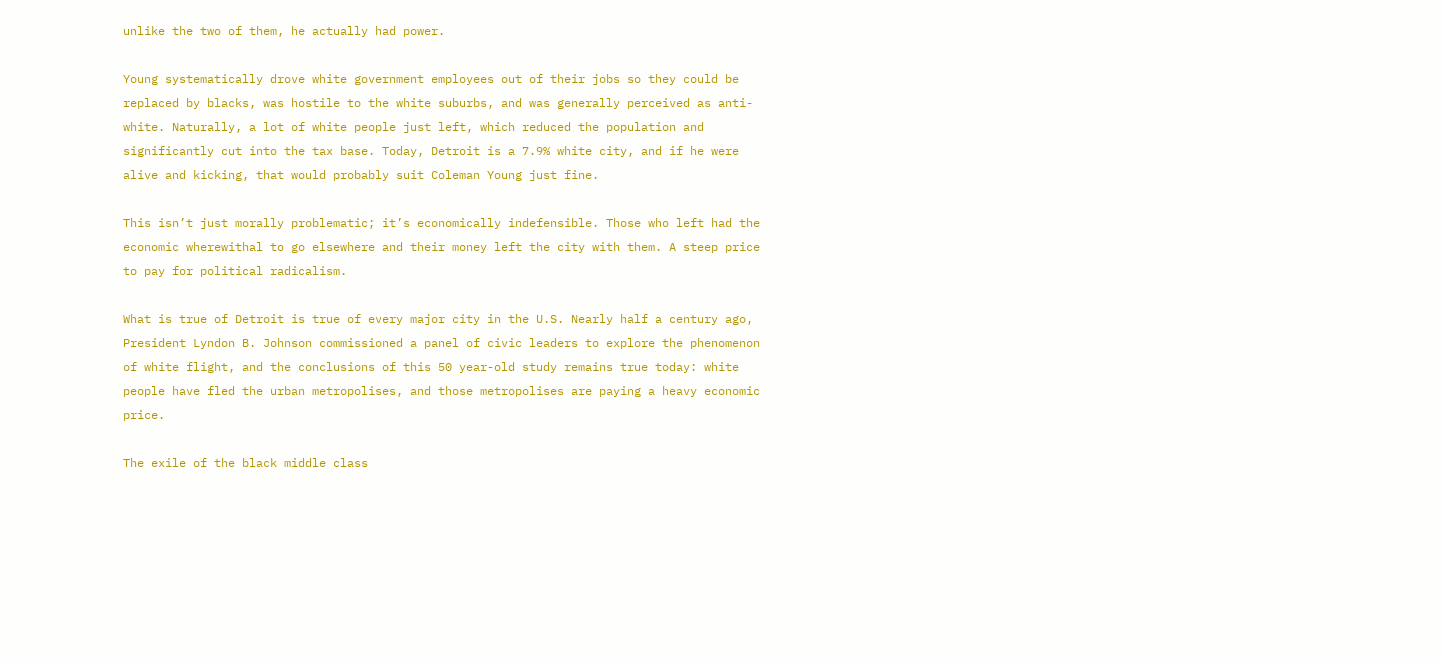unlike the two of them, he actually had power.

Young systematically drove white government employees out of their jobs so they could be replaced by blacks, was hostile to the white suburbs, and was generally perceived as anti-white. Naturally, a lot of white people just left, which reduced the population and significantly cut into the tax base. Today, Detroit is a 7.9% white city, and if he were alive and kicking, that would probably suit Coleman Young just fine.

This isn’t just morally problematic; it’s economically indefensible. Those who left had the economic wherewithal to go elsewhere and their money left the city with them. A steep price to pay for political radicalism.

What is true of Detroit is true of every major city in the U.S. Nearly half a century ago, President Lyndon B. Johnson commissioned a panel of civic leaders to explore the phenomenon of white flight, and the conclusions of this 50 year-old study remains true today: white people have fled the urban metropolises, and those metropolises are paying a heavy economic price.

The exile of the black middle class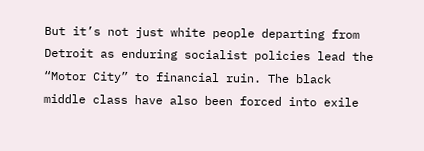But it’s not just white people departing from Detroit as enduring socialist policies lead the “Motor City” to financial ruin. The black middle class have also been forced into exile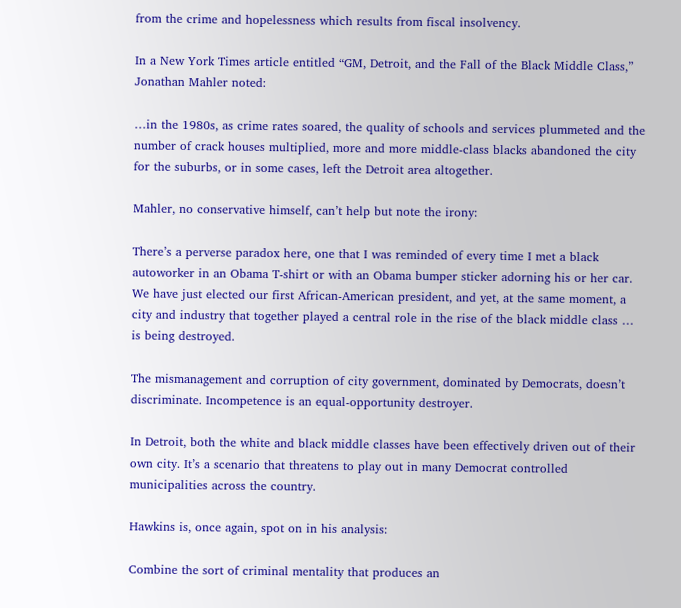from the crime and hopelessness which results from fiscal insolvency.

In a New York Times article entitled “GM, Detroit, and the Fall of the Black Middle Class,” Jonathan Mahler noted:

…in the 1980s, as crime rates soared, the quality of schools and services plummeted and the number of crack houses multiplied, more and more middle-class blacks abandoned the city for the suburbs, or in some cases, left the Detroit area altogether.

Mahler, no conservative himself, can’t help but note the irony:

There’s a perverse paradox here, one that I was reminded of every time I met a black autoworker in an Obama T-shirt or with an Obama bumper sticker adorning his or her car. We have just elected our first African-American president, and yet, at the same moment, a city and industry that together played a central role in the rise of the black middle class … is being destroyed.

The mismanagement and corruption of city government, dominated by Democrats, doesn’t discriminate. Incompetence is an equal-opportunity destroyer.

In Detroit, both the white and black middle classes have been effectively driven out of their own city. It’s a scenario that threatens to play out in many Democrat controlled municipalities across the country.

Hawkins is, once again, spot on in his analysis:

Combine the sort of criminal mentality that produces an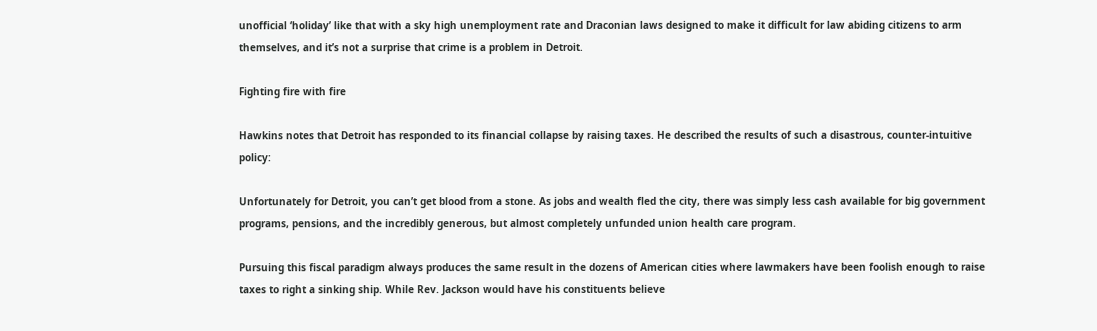unofficial ‘holiday’ like that with a sky high unemployment rate and Draconian laws designed to make it difficult for law abiding citizens to arm themselves, and it’s not a surprise that crime is a problem in Detroit.

Fighting fire with fire

Hawkins notes that Detroit has responded to its financial collapse by raising taxes. He described the results of such a disastrous, counter-intuitive policy:

Unfortunately for Detroit, you can’t get blood from a stone. As jobs and wealth fled the city, there was simply less cash available for big government programs, pensions, and the incredibly generous, but almost completely unfunded union health care program.

Pursuing this fiscal paradigm always produces the same result in the dozens of American cities where lawmakers have been foolish enough to raise taxes to right a sinking ship. While Rev. Jackson would have his constituents believe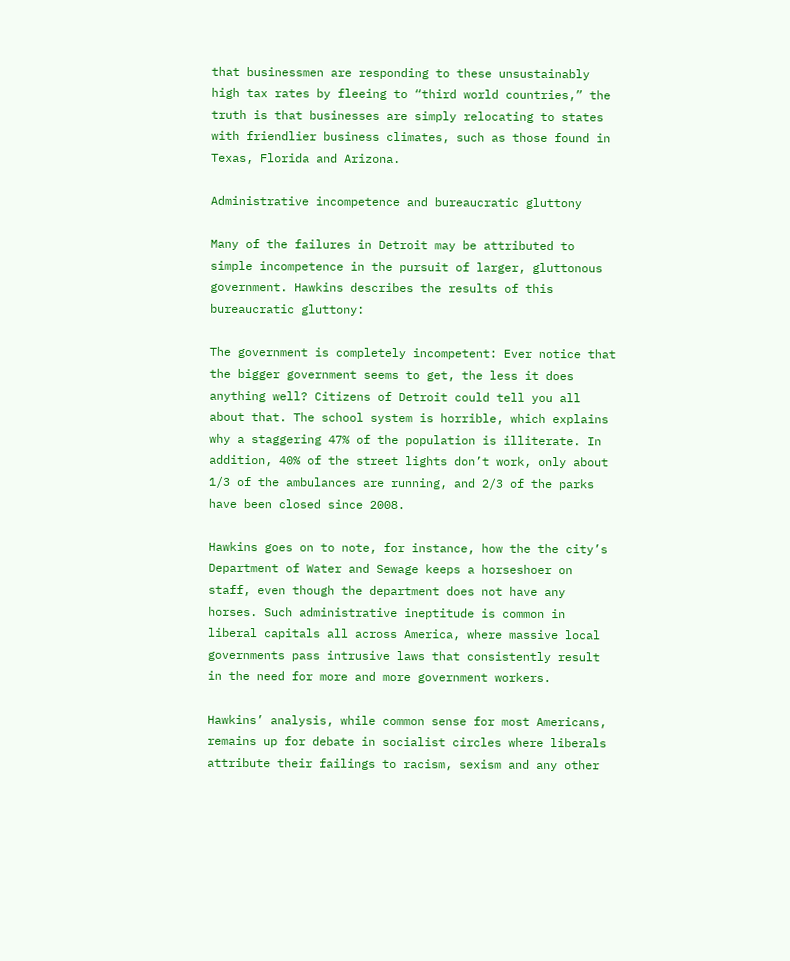that businessmen are responding to these unsustainably high tax rates by fleeing to “third world countries,” the truth is that businesses are simply relocating to states with friendlier business climates, such as those found in Texas, Florida and Arizona.

Administrative incompetence and bureaucratic gluttony

Many of the failures in Detroit may be attributed to simple incompetence in the pursuit of larger, gluttonous government. Hawkins describes the results of this bureaucratic gluttony:

The government is completely incompetent: Ever notice that the bigger government seems to get, the less it does anything well? Citizens of Detroit could tell you all about that. The school system is horrible, which explains why a staggering 47% of the population is illiterate. In addition, 40% of the street lights don’t work, only about 1/3 of the ambulances are running, and 2/3 of the parks have been closed since 2008.

Hawkins goes on to note, for instance, how the the city’s Department of Water and Sewage keeps a horseshoer on staff, even though the department does not have any horses. Such administrative ineptitude is common in liberal capitals all across America, where massive local governments pass intrusive laws that consistently result in the need for more and more government workers.

Hawkins’ analysis, while common sense for most Americans, remains up for debate in socialist circles where liberals attribute their failings to racism, sexism and any other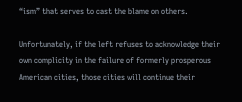“ism” that serves to cast the blame on others.

Unfortunately, if the left refuses to acknowledge their own complicity in the failure of formerly prosperous American cities, those cities will continue their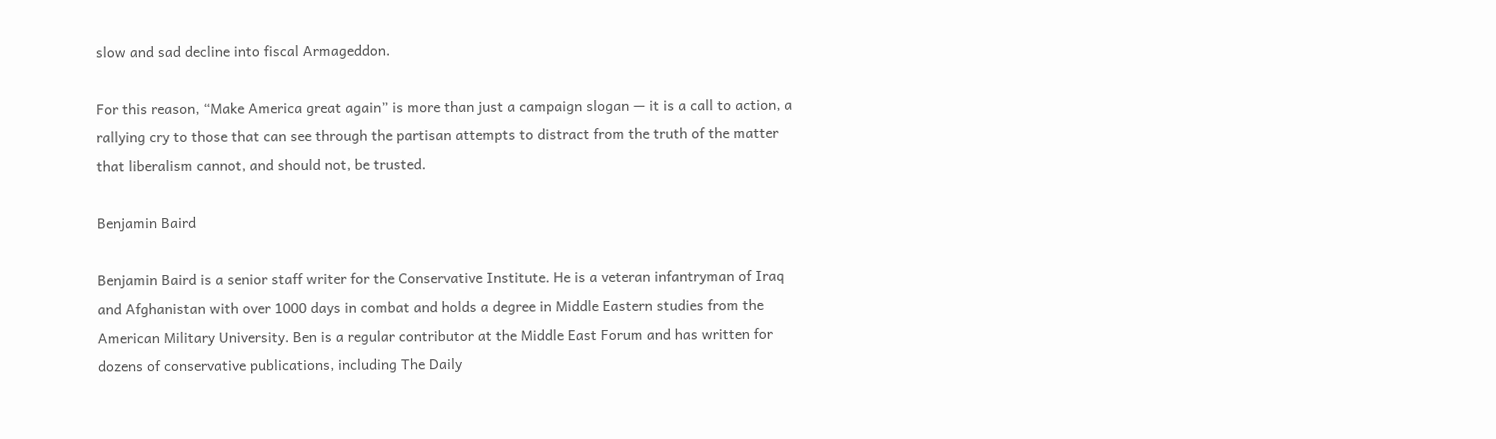slow and sad decline into fiscal Armageddon.

For this reason, “Make America great again” is more than just a campaign slogan — it is a call to action, a rallying cry to those that can see through the partisan attempts to distract from the truth of the matter that liberalism cannot, and should not, be trusted.

Benjamin Baird

Benjamin Baird is a senior staff writer for the Conservative Institute. He is a veteran infantryman of Iraq and Afghanistan with over 1000 days in combat and holds a degree in Middle Eastern studies from the American Military University. Ben is a regular contributor at the Middle East Forum and has written for dozens of conservative publications, including The Daily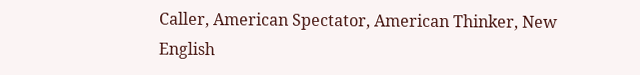Caller, American Spectator, American Thinker, New English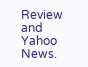Review and Yahoo News.